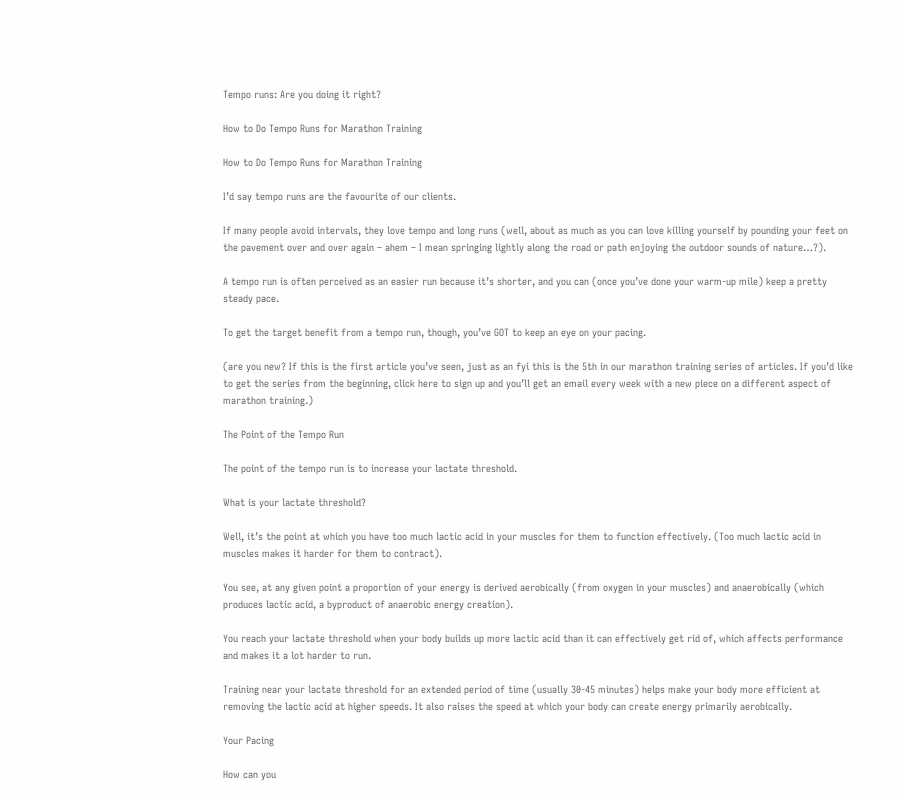Tempo runs: Are you doing it right?

How to Do Tempo Runs for Marathon Training

How to Do Tempo Runs for Marathon Training

I’d say tempo runs are the favourite of our clients.

If many people avoid intervals, they love tempo and long runs (well, about as much as you can love killing yourself by pounding your feet on the pavement over and over again – ahem – I mean springing lightly along the road or path enjoying the outdoor sounds of nature…?).

A tempo run is often perceived as an easier run because it’s shorter, and you can (once you’ve done your warm-up mile) keep a pretty steady pace.

To get the target benefit from a tempo run, though, you’ve GOT to keep an eye on your pacing.

(are you new? If this is the first article you’ve seen, just as an fyi this is the 5th in our marathon training series of articles. If you’d like to get the series from the beginning, click here to sign up and you’ll get an email every week with a new piece on a different aspect of marathon training.)

The Point of the Tempo Run

The point of the tempo run is to increase your lactate threshold.

What is your lactate threshold?

Well, it’s the point at which you have too much lactic acid in your muscles for them to function effectively. (Too much lactic acid in muscles makes it harder for them to contract).

You see, at any given point a proportion of your energy is derived aerobically (from oxygen in your muscles) and anaerobically (which produces lactic acid, a byproduct of anaerobic energy creation).

You reach your lactate threshold when your body builds up more lactic acid than it can effectively get rid of, which affects performance and makes it a lot harder to run.

Training near your lactate threshold for an extended period of time (usually 30-45 minutes) helps make your body more efficient at removing the lactic acid at higher speeds. It also raises the speed at which your body can create energy primarily aerobically.

Your Pacing

How can you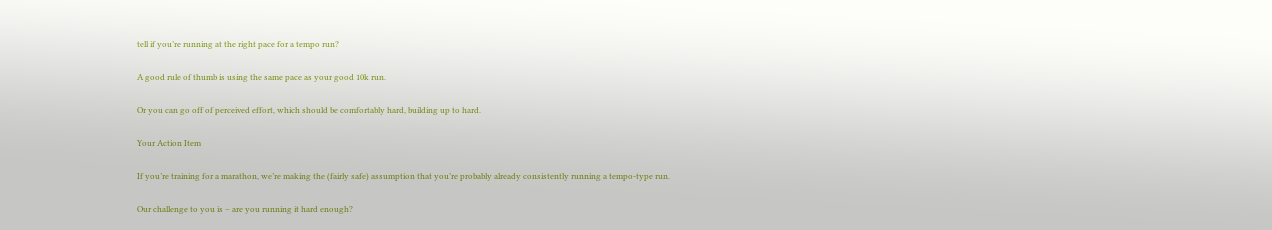tell if you’re running at the right pace for a tempo run?

A good rule of thumb is using the same pace as your good 10k run.

Or you can go off of perceived effort, which should be comfortably hard, building up to hard.

Your Action Item

If you’re training for a marathon, we’re making the (fairly safe) assumption that you’re probably already consistently running a tempo-type run.

Our challenge to you is – are you running it hard enough?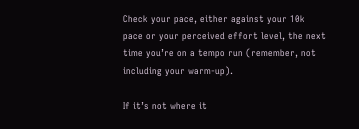Check your pace, either against your 10k pace or your perceived effort level, the next time you’re on a tempo run (remember, not including your warm-up).

If it’s not where it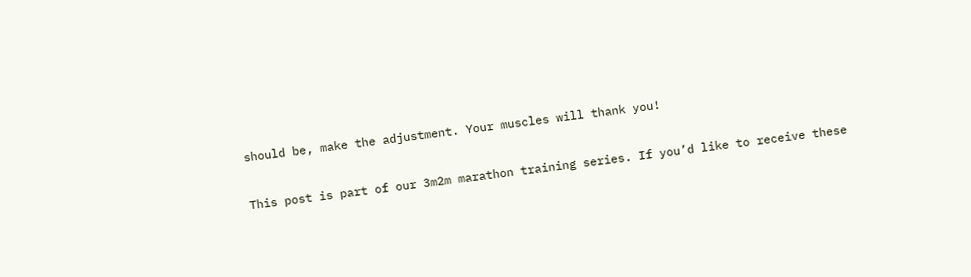should be, make the adjustment. Your muscles will thank you!

This post is part of our 3m2m marathon training series. If you’d like to receive these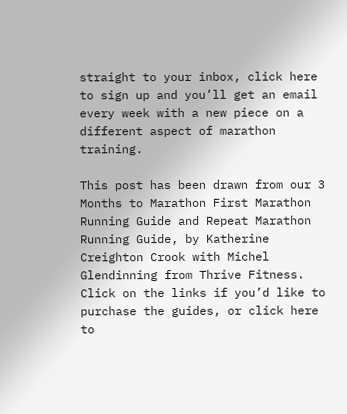straight to your inbox, click here to sign up and you’ll get an email every week with a new piece on a different aspect of marathon training.

This post has been drawn from our 3 Months to Marathon First Marathon Running Guide and Repeat Marathon Running Guide, by Katherine Creighton Crook with Michel Glendinning from Thrive Fitness. Click on the links if you’d like to purchase the guides, or click here to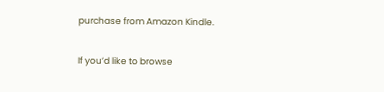purchase from Amazon Kindle.

If you’d like to browse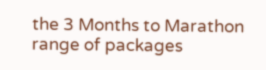the 3 Months to Marathon range of packages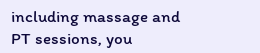including massage and PT sessions, you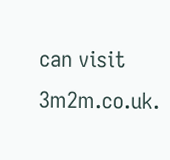can visit 3m2m.co.uk.